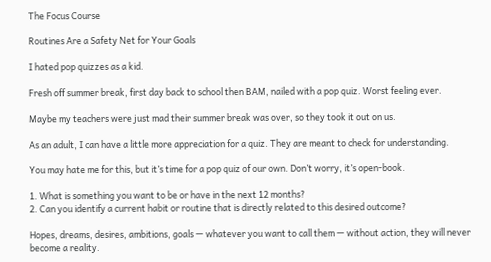The Focus Course

Routines Are a Safety Net for Your Goals

I hated pop quizzes as a kid.

Fresh off summer break, first day back to school then BAM, nailed with a pop quiz. Worst feeling ever.

Maybe my teachers were just mad their summer break was over, so they took it out on us.

As an adult, I can have a little more appreciation for a quiz. They are meant to check for understanding.

You may hate me for this, but it’s time for a pop quiz of our own. Don’t worry, it’s open-book.

1. What is something you want to be or have in the next 12 months?
2. Can you identify a current habit or routine that is directly related to this desired outcome?

Hopes, dreams, desires, ambitions, goals — whatever you want to call them — without action, they will never become a reality.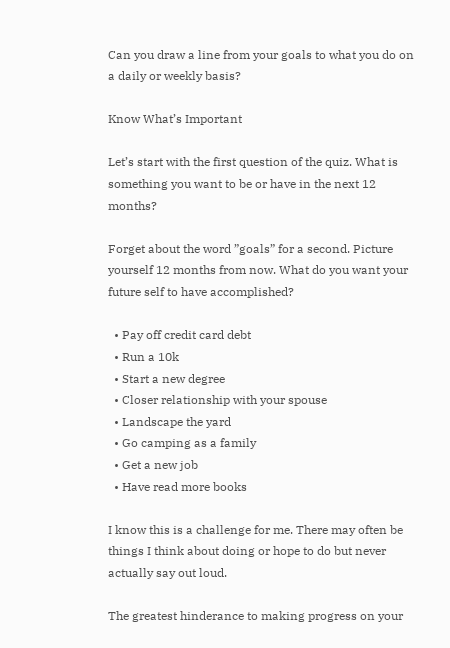Can you draw a line from your goals to what you do on a daily or weekly basis?

Know What’s Important

Let’s start with the first question of the quiz. What is something you want to be or have in the next 12 months?

Forget about the word ”goals” for a second. Picture yourself 12 months from now. What do you want your future self to have accomplished?

  • Pay off credit card debt
  • Run a 10k
  • Start a new degree
  • Closer relationship with your spouse
  • Landscape the yard
  • Go camping as a family
  • Get a new job
  • Have read more books

I know this is a challenge for me. There may often be things I think about doing or hope to do but never actually say out loud.

The greatest hinderance to making progress on your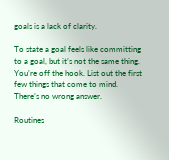goals is a lack of clarity.

To state a goal feels like committing to a goal, but it’s not the same thing. You’re off the hook. List out the first few things that come to mind. There’s no wrong answer.

Routines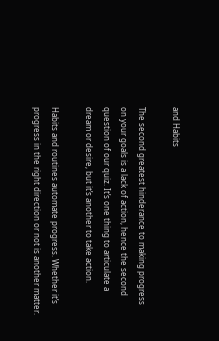and Habits

The second greatest hinderance to making progress on your goals is a lack of action, hence the second question of our quiz. It’s one thing to articulate a dream or desire, but it’s another to take action.

Habits and routines automate progress. Whether it’s progress in the right direction or not is another matter.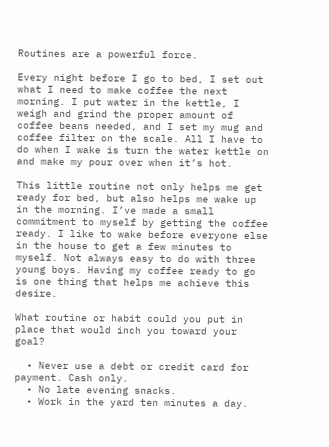Routines are a powerful force.

Every night before I go to bed, I set out what I need to make coffee the next morning. I put water in the kettle, I weigh and grind the proper amount of coffee beans needed, and I set my mug and coffee filter on the scale. All I have to do when I wake is turn the water kettle on and make my pour over when it’s hot.

This little routine not only helps me get ready for bed, but also helps me wake up in the morning. I’ve made a small commitment to myself by getting the coffee ready. I like to wake before everyone else in the house to get a few minutes to myself. Not always easy to do with three young boys. Having my coffee ready to go is one thing that helps me achieve this desire.

What routine or habit could you put in place that would inch you toward your goal?

  • Never use a debt or credit card for payment. Cash only.
  • No late evening snacks.
  • Work in the yard ten minutes a day.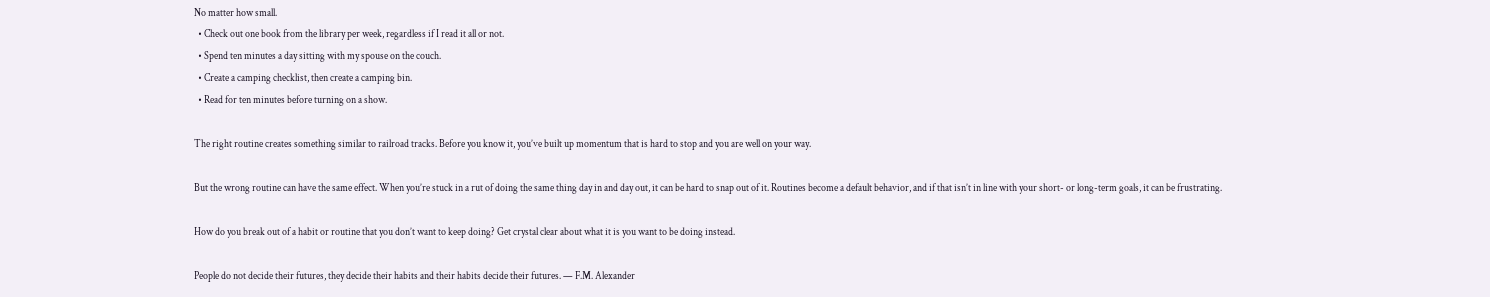No matter how small.
  • Check out one book from the library per week, regardless if I read it all or not.
  • Spend ten minutes a day sitting with my spouse on the couch.
  • Create a camping checklist, then create a camping bin.
  • Read for ten minutes before turning on a show.

The right routine creates something similar to railroad tracks. Before you know it, you’ve built up momentum that is hard to stop and you are well on your way.

But the wrong routine can have the same effect. When you’re stuck in a rut of doing the same thing day in and day out, it can be hard to snap out of it. Routines become a default behavior, and if that isn’t in line with your short- or long-term goals, it can be frustrating.

How do you break out of a habit or routine that you don’t want to keep doing? Get crystal clear about what it is you want to be doing instead.

People do not decide their futures, they decide their habits and their habits decide their futures. — F.M. Alexander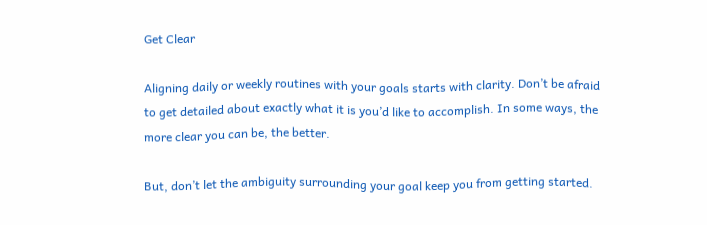Get Clear

Aligning daily or weekly routines with your goals starts with clarity. Don’t be afraid to get detailed about exactly what it is you’d like to accomplish. In some ways, the more clear you can be, the better.

But, don’t let the ambiguity surrounding your goal keep you from getting started.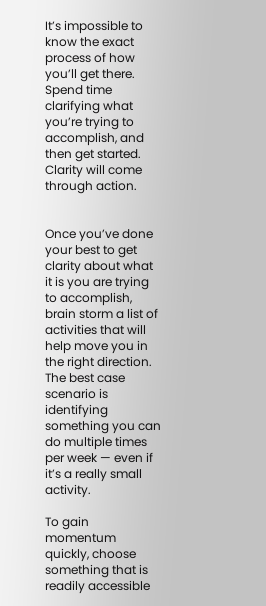It’s impossible to know the exact process of how you’ll get there. Spend time clarifying what you’re trying to accomplish, and then get started. Clarity will come through action.


Once you’ve done your best to get clarity about what it is you are trying to accomplish, brain storm a list of activities that will help move you in the right direction. The best case scenario is identifying something you can do multiple times per week — even if it’s a really small activity.

To gain momentum quickly, choose something that is readily accessible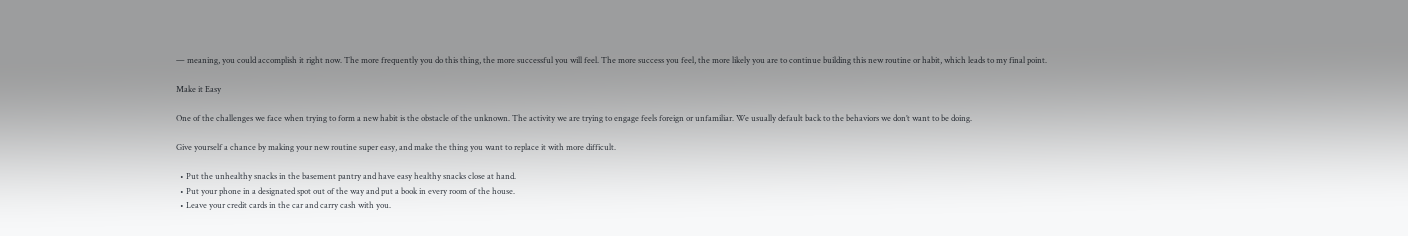— meaning, you could accomplish it right now. The more frequently you do this thing, the more successful you will feel. The more success you feel, the more likely you are to continue building this new routine or habit, which leads to my final point.

Make it Easy

One of the challenges we face when trying to form a new habit is the obstacle of the unknown. The activity we are trying to engage feels foreign or unfamiliar. We usually default back to the behaviors we don’t want to be doing.

Give yourself a chance by making your new routine super easy, and make the thing you want to replace it with more difficult.

  • Put the unhealthy snacks in the basement pantry and have easy healthy snacks close at hand.
  • Put your phone in a designated spot out of the way and put a book in every room of the house.
  • Leave your credit cards in the car and carry cash with you.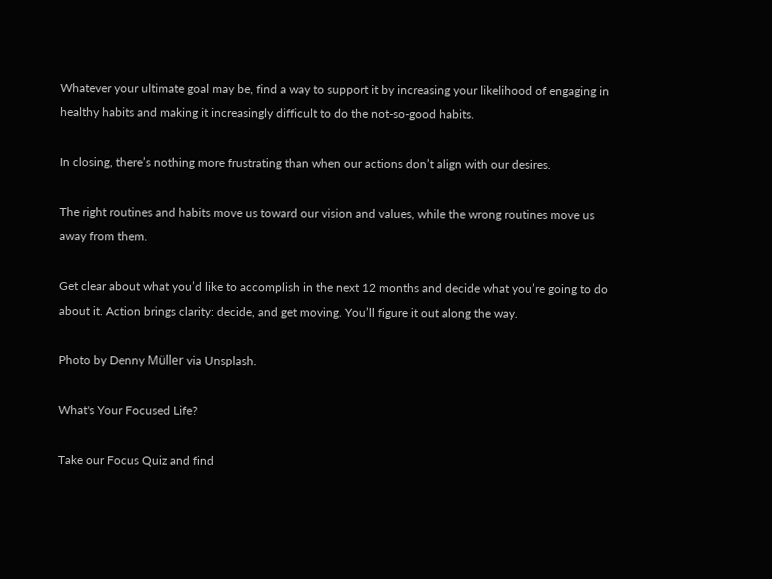Whatever your ultimate goal may be, find a way to support it by increasing your likelihood of engaging in healthy habits and making it increasingly difficult to do the not-so-good habits.

In closing, there’s nothing more frustrating than when our actions don’t align with our desires.

The right routines and habits move us toward our vision and values, while the wrong routines move us away from them.

Get clear about what you’d like to accomplish in the next 12 months and decide what you’re going to do about it. Action brings clarity: decide, and get moving. You’ll figure it out along the way.

Photo by Denny Müller via Unsplash.

What's Your Focused Life?

Take our Focus Quiz and find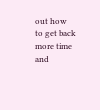out how to get back more time and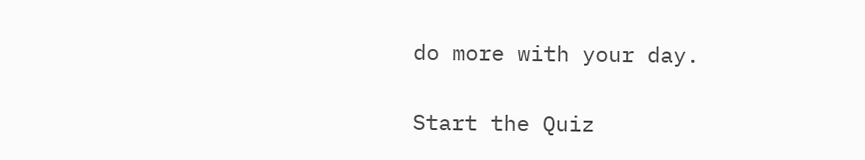do more with your day.

Start the Quiz